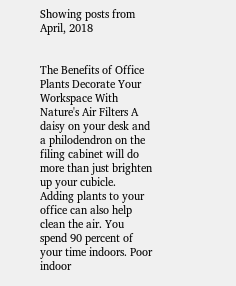Showing posts from April, 2018


The Benefits of Office Plants Decorate Your Workspace With Nature's Air Filters A daisy on your desk and a philodendron on the filing cabinet will do more than just brighten up your cubicle. Adding plants to your office can also help clean the air. You spend 90 percent of your time indoors. Poor indoor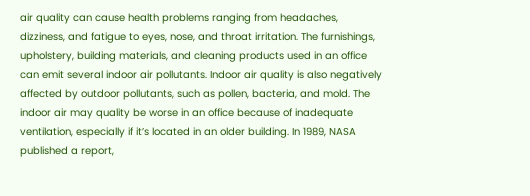air quality can cause health problems ranging from headaches, dizziness, and fatigue to eyes, nose, and throat irritation. The furnishings, upholstery, building materials, and cleaning products used in an office can emit several indoor air pollutants. Indoor air quality is also negatively affected by outdoor pollutants, such as pollen, bacteria, and mold. The indoor air may quality be worse in an office because of inadequate ventilation, especially if it’s located in an older building. In 1989, NASA published a report,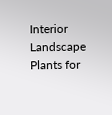Interior Landscape Plants for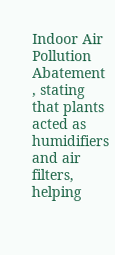Indoor Air Pollution Abatement , stating that plants acted as humidifiers and air filters, helping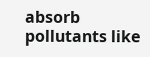absorb pollutants like